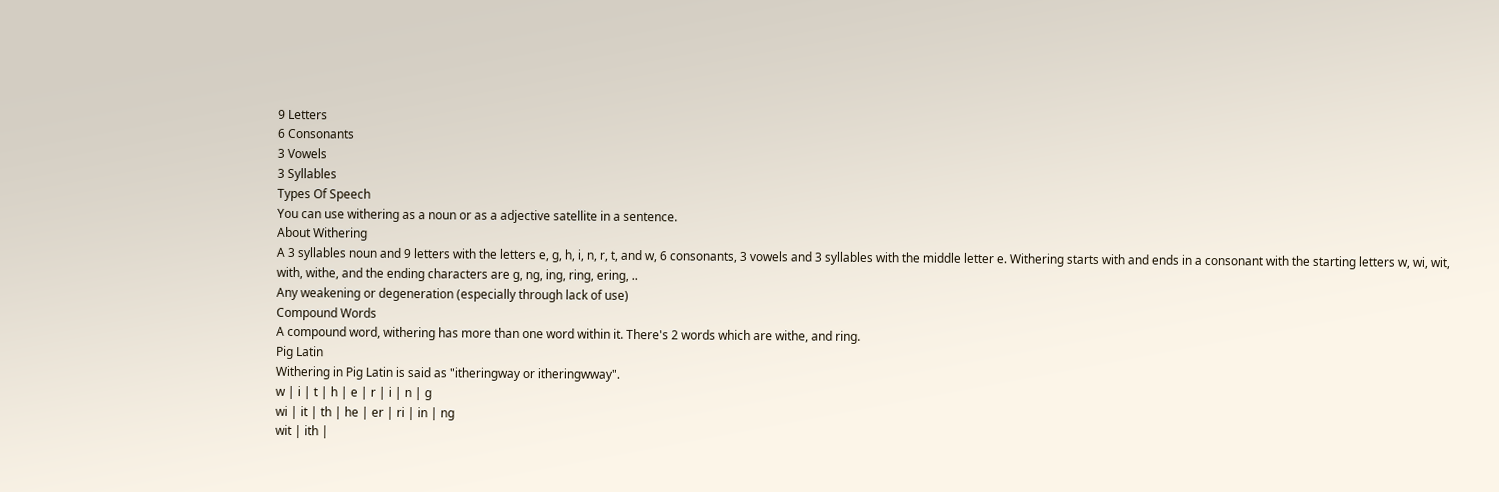9 Letters
6 Consonants
3 Vowels
3 Syllables
Types Of Speech
You can use withering as a noun or as a adjective satellite in a sentence.
About Withering
A 3 syllables noun and 9 letters with the letters e, g, h, i, n, r, t, and w, 6 consonants, 3 vowels and 3 syllables with the middle letter e. Withering starts with and ends in a consonant with the starting letters w, wi, wit, with, withe, and the ending characters are g, ng, ing, ring, ering, ..
Any weakening or degeneration (especially through lack of use)
Compound Words
A compound word, withering has more than one word within it. There's 2 words which are withe, and ring.
Pig Latin
Withering in Pig Latin is said as "itheringway or itheringwway".
w | i | t | h | e | r | i | n | g
wi | it | th | he | er | ri | in | ng
wit | ith |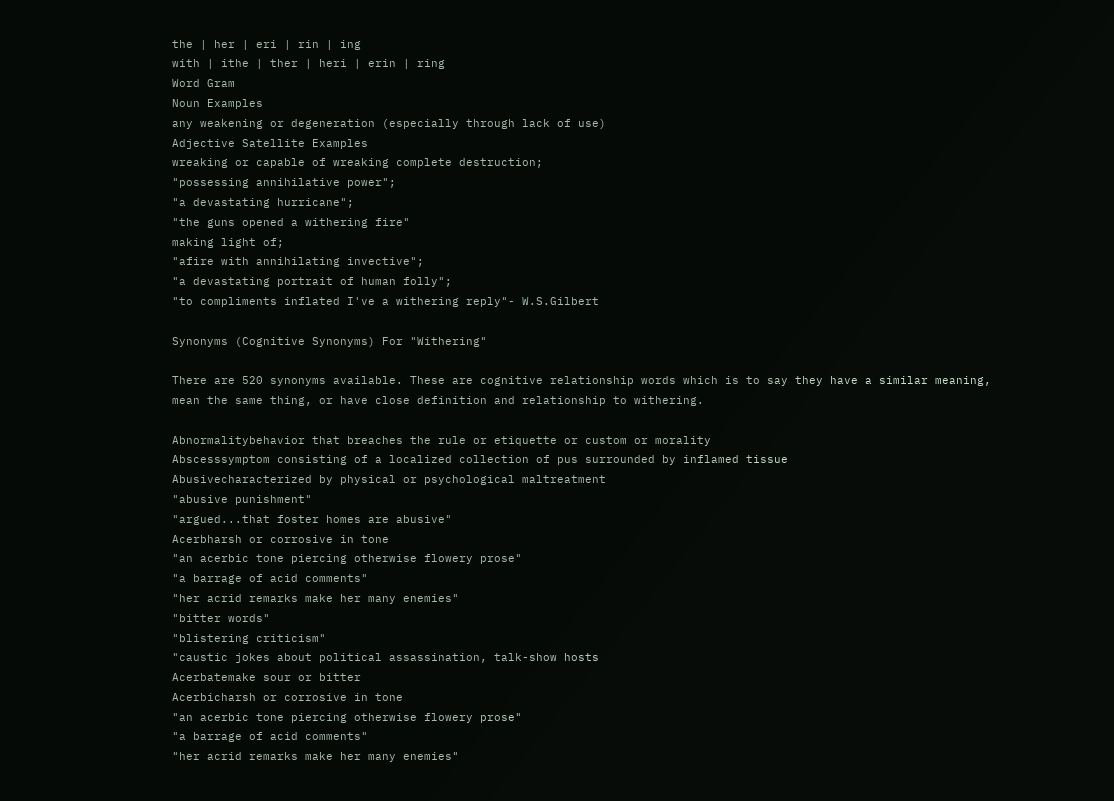the | her | eri | rin | ing
with | ithe | ther | heri | erin | ring
Word Gram
Noun Examples
any weakening or degeneration (especially through lack of use)
Adjective Satellite Examples
wreaking or capable of wreaking complete destruction;
"possessing annihilative power";
"a devastating hurricane";
"the guns opened a withering fire"
making light of;
"afire with annihilating invective";
"a devastating portrait of human folly";
"to compliments inflated I've a withering reply"- W.S.Gilbert

Synonyms (Cognitive Synonyms) For "Withering"

There are 520 synonyms available. These are cognitive relationship words which is to say they have a similar meaning, mean the same thing, or have close definition and relationship to withering.

Abnormalitybehavior that breaches the rule or etiquette or custom or morality
Abscesssymptom consisting of a localized collection of pus surrounded by inflamed tissue
Abusivecharacterized by physical or psychological maltreatment
"abusive punishment"
"argued...that foster homes are abusive"
Acerbharsh or corrosive in tone
"an acerbic tone piercing otherwise flowery prose"
"a barrage of acid comments"
"her acrid remarks make her many enemies"
"bitter words"
"blistering criticism"
"caustic jokes about political assassination, talk-show hosts
Acerbatemake sour or bitter
Acerbicharsh or corrosive in tone
"an acerbic tone piercing otherwise flowery prose"
"a barrage of acid comments"
"her acrid remarks make her many enemies"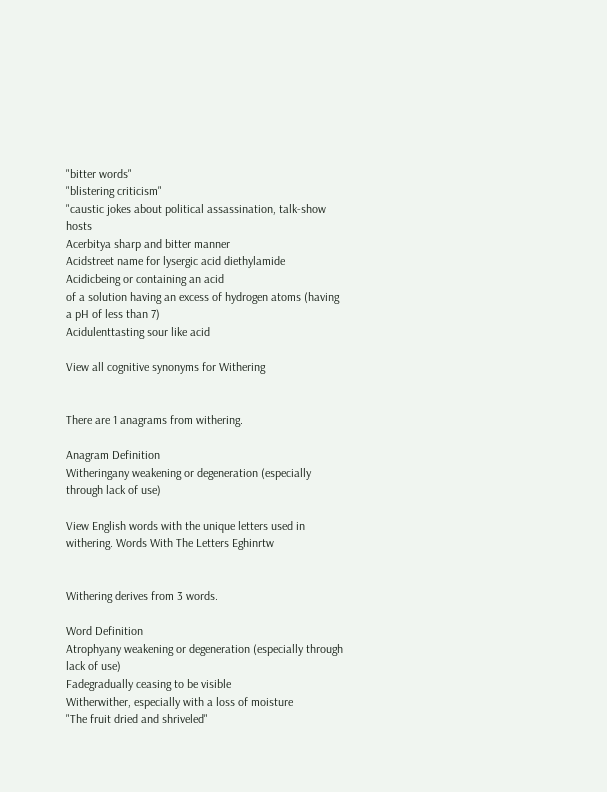"bitter words"
"blistering criticism"
"caustic jokes about political assassination, talk-show hosts
Acerbitya sharp and bitter manner
Acidstreet name for lysergic acid diethylamide
Acidicbeing or containing an acid
of a solution having an excess of hydrogen atoms (having a pH of less than 7)
Acidulenttasting sour like acid

View all cognitive synonyms for Withering


There are 1 anagrams from withering.

Anagram Definition
Witheringany weakening or degeneration (especially through lack of use)

View English words with the unique letters used in withering. Words With The Letters Eghinrtw


Withering derives from 3 words.

Word Definition
Atrophyany weakening or degeneration (especially through lack of use)
Fadegradually ceasing to be visible
Witherwither, especially with a loss of moisture
"The fruit dried and shriveled"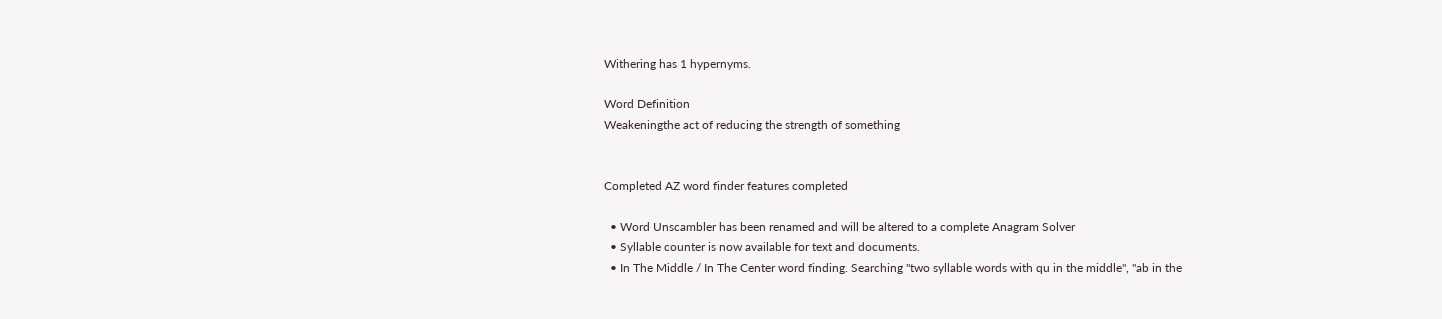Withering has 1 hypernyms.

Word Definition
Weakeningthe act of reducing the strength of something


Completed AZ word finder features completed

  • Word Unscambler has been renamed and will be altered to a complete Anagram Solver
  • Syllable counter is now available for text and documents.
  • In The Middle / In The Center word finding. Searching "two syllable words with qu in the middle", "ab in the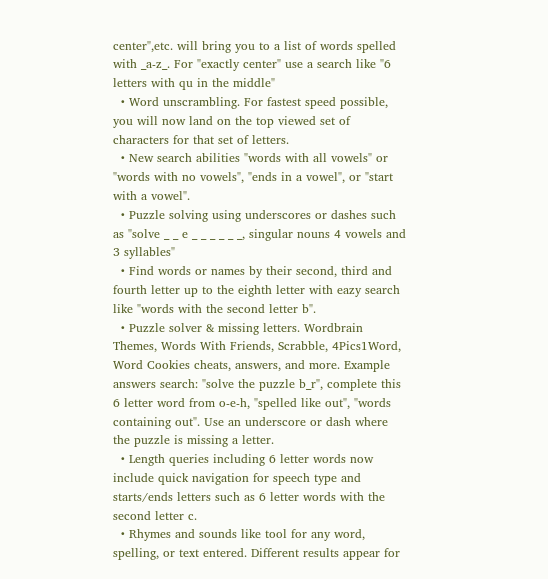center",etc. will bring you to a list of words spelled with _a-z_. For "exactly center" use a search like "6 letters with qu in the middle"
  • Word unscrambling. For fastest speed possible, you will now land on the top viewed set of characters for that set of letters.
  • New search abilities "words with all vowels" or "words with no vowels", "ends in a vowel", or "start with a vowel".
  • Puzzle solving using underscores or dashes such as "solve _ _ e _ _ _ _ _ _, singular nouns 4 vowels and 3 syllables"
  • Find words or names by their second, third and fourth letter up to the eighth letter with eazy search like "words with the second letter b".
  • Puzzle solver & missing letters. Wordbrain Themes, Words With Friends, Scrabble, 4Pics1Word, Word Cookies cheats, answers, and more. Example answers search: "solve the puzzle b_r", complete this 6 letter word from o-e-h, "spelled like out", "words containing out". Use an underscore or dash where the puzzle is missing a letter.
  • Length queries including 6 letter words now include quick navigation for speech type and starts/ends letters such as 6 letter words with the second letter c.
  • Rhymes and sounds like tool for any word, spelling, or text entered. Different results appear for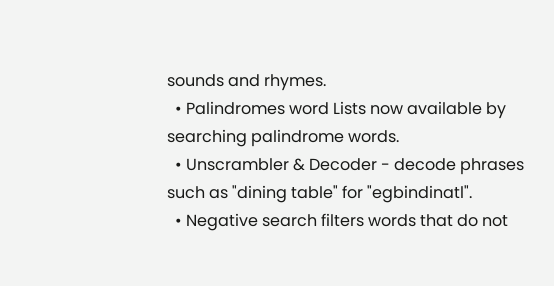sounds and rhymes.
  • Palindromes word Lists now available by searching palindrome words.
  • Unscrambler & Decoder - decode phrases such as "dining table" for "egbindinatl".
  • Negative search filters words that do not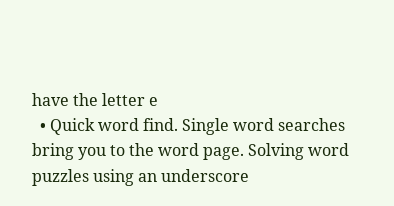have the letter e
  • Quick word find. Single word searches bring you to the word page. Solving word puzzles using an underscore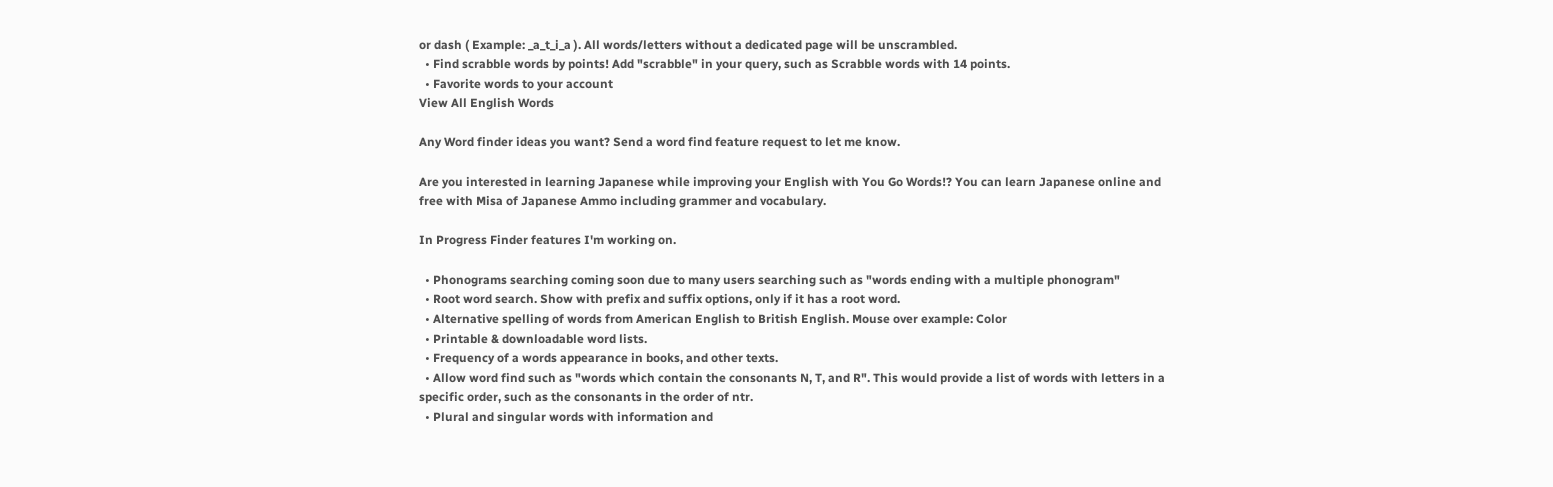or dash ( Example: _a_t_i_a ). All words/letters without a dedicated page will be unscrambled.
  • Find scrabble words by points! Add "scrabble" in your query, such as Scrabble words with 14 points.
  • Favorite words to your account
View All English Words

Any Word finder ideas you want? Send a word find feature request to let me know.

Are you interested in learning Japanese while improving your English with You Go Words!? You can learn Japanese online and free with Misa of Japanese Ammo including grammer and vocabulary.

In Progress Finder features I'm working on.

  • Phonograms searching coming soon due to many users searching such as "words ending with a multiple phonogram"
  • Root word search. Show with prefix and suffix options, only if it has a root word.
  • Alternative spelling of words from American English to British English. Mouse over example: Color
  • Printable & downloadable word lists.
  • Frequency of a words appearance in books, and other texts.
  • Allow word find such as "words which contain the consonants N, T, and R". This would provide a list of words with letters in a specific order, such as the consonants in the order of ntr.
  • Plural and singular words with information and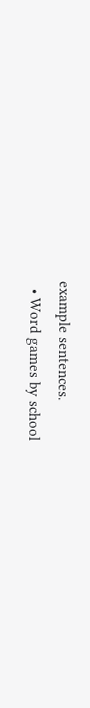example sentences.
  • Word games by school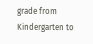grade from Kindergarten to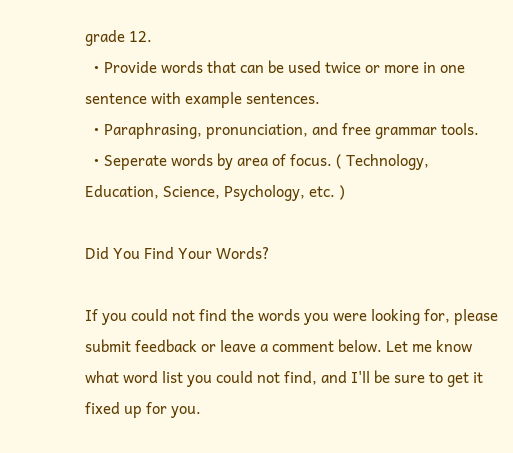grade 12.
  • Provide words that can be used twice or more in one sentence with example sentences.
  • Paraphrasing, pronunciation, and free grammar tools.
  • Seperate words by area of focus. ( Technology, Education, Science, Psychology, etc. )

Did You Find Your Words?

If you could not find the words you were looking for, please submit feedback or leave a comment below. Let me know what word list you could not find, and I'll be sure to get it fixed up for you.